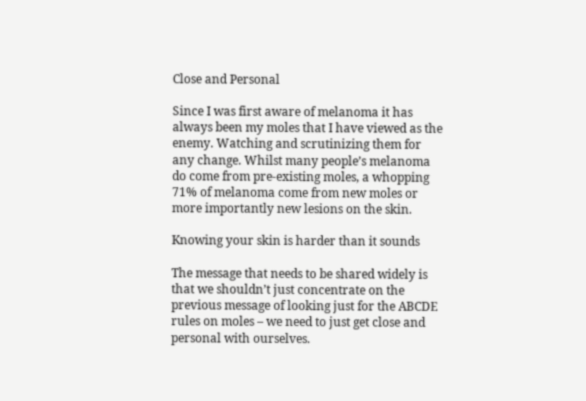Close and Personal

Since I was first aware of melanoma it has always been my moles that I have viewed as the enemy. Watching and scrutinizing them for any change. Whilst many people’s melanoma do come from pre-existing moles, a whopping 71% of melanoma come from new moles or more importantly new lesions on the skin.

Knowing your skin is harder than it sounds

The message that needs to be shared widely is that we shouldn’t just concentrate on the previous message of looking just for the ABCDE rules on moles – we need to just get close and personal with ourselves.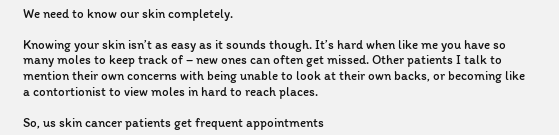We need to know our skin completely.

Knowing your skin isn’t as easy as it sounds though. It’s hard when like me you have so many moles to keep track of – new ones can often get missed. Other patients I talk to mention their own concerns with being unable to look at their own backs, or becoming like a contortionist to view moles in hard to reach places.

So, us skin cancer patients get frequent appointments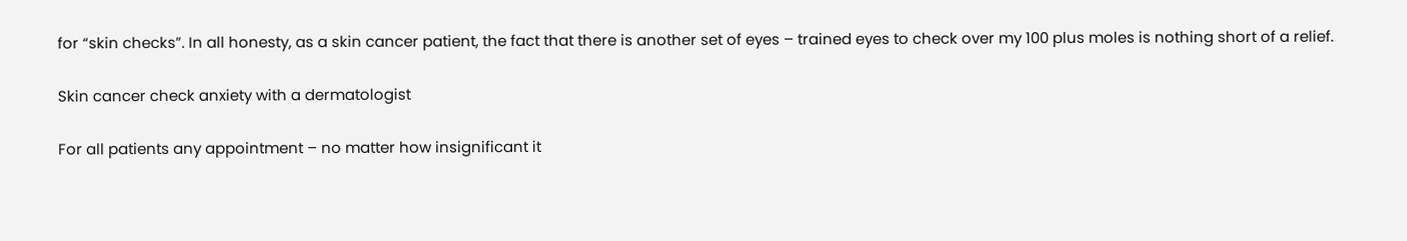for “skin checks”. In all honesty, as a skin cancer patient, the fact that there is another set of eyes – trained eyes to check over my 100 plus moles is nothing short of a relief.

Skin cancer check anxiety with a dermatologist

For all patients any appointment – no matter how insignificant it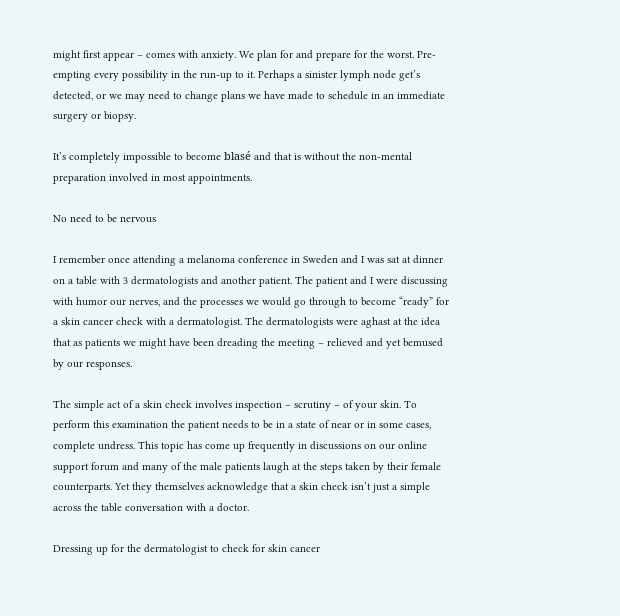might first appear – comes with anxiety. We plan for and prepare for the worst. Pre-empting every possibility in the run-up to it. Perhaps a sinister lymph node get’s detected, or we may need to change plans we have made to schedule in an immediate surgery or biopsy.

It’s completely impossible to become blasé and that is without the non-mental preparation involved in most appointments.

No need to be nervous

I remember once attending a melanoma conference in Sweden and I was sat at dinner on a table with 3 dermatologists and another patient. The patient and I were discussing with humor our nerves, and the processes we would go through to become “ready” for a skin cancer check with a dermatologist. The dermatologists were aghast at the idea that as patients we might have been dreading the meeting – relieved and yet bemused by our responses.

The simple act of a skin check involves inspection – scrutiny – of your skin. To perform this examination the patient needs to be in a state of near or in some cases, complete undress. This topic has come up frequently in discussions on our online support forum and many of the male patients laugh at the steps taken by their female counterparts. Yet they themselves acknowledge that a skin check isn’t just a simple across the table conversation with a doctor.

Dressing up for the dermatologist to check for skin cancer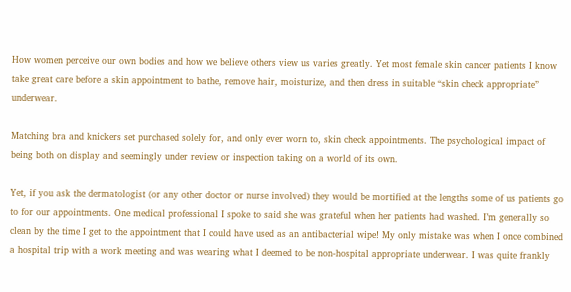How women perceive our own bodies and how we believe others view us varies greatly. Yet most female skin cancer patients I know take great care before a skin appointment to bathe, remove hair, moisturize, and then dress in suitable “skin check appropriate” underwear.

Matching bra and knickers set purchased solely for, and only ever worn to, skin check appointments. The psychological impact of being both on display and seemingly under review or inspection taking on a world of its own.

Yet, if you ask the dermatologist (or any other doctor or nurse involved) they would be mortified at the lengths some of us patients go to for our appointments. One medical professional I spoke to said she was grateful when her patients had washed. I’m generally so clean by the time I get to the appointment that I could have used as an antibacterial wipe! My only mistake was when I once combined a hospital trip with a work meeting and was wearing what I deemed to be non-hospital appropriate underwear. I was quite frankly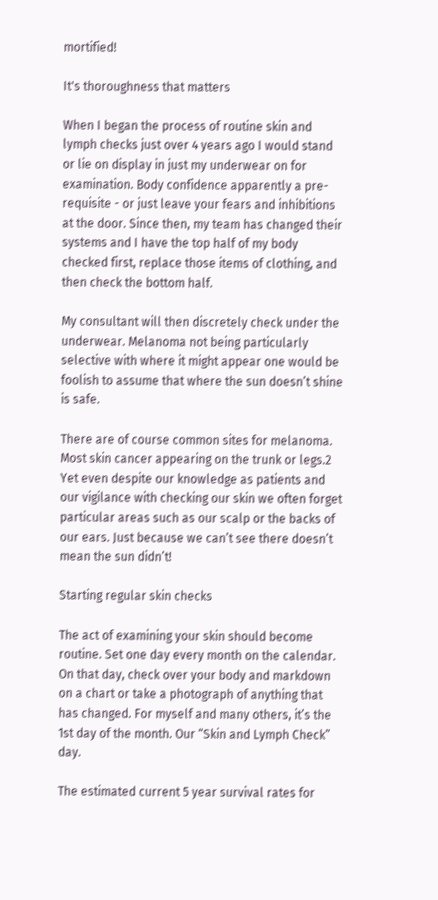mortified!

It's thoroughness that matters

When I began the process of routine skin and lymph checks just over 4 years ago I would stand or lie on display in just my underwear on for examination. Body confidence apparently a pre-requisite - or just leave your fears and inhibitions at the door. Since then, my team has changed their systems and I have the top half of my body checked first, replace those items of clothing, and then check the bottom half.

My consultant will then discretely check under the underwear. Melanoma not being particularly selective with where it might appear one would be foolish to assume that where the sun doesn’t shine is safe.

There are of course common sites for melanoma. Most skin cancer appearing on the trunk or legs.2 Yet even despite our knowledge as patients and our vigilance with checking our skin we often forget particular areas such as our scalp or the backs of our ears. Just because we can’t see there doesn’t mean the sun didn’t!

Starting regular skin checks

The act of examining your skin should become routine. Set one day every month on the calendar. On that day, check over your body and markdown on a chart or take a photograph of anything that has changed. For myself and many others, it’s the 1st day of the month. Our “Skin and Lymph Check” day.

The estimated current 5 year survival rates for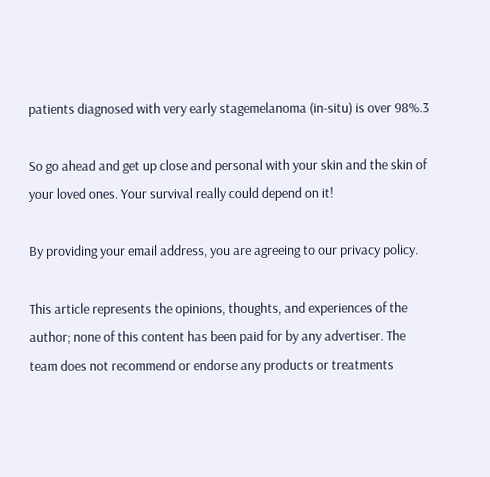patients diagnosed with very early stagemelanoma (in-situ) is over 98%.3

So go ahead and get up close and personal with your skin and the skin of your loved ones. Your survival really could depend on it!

By providing your email address, you are agreeing to our privacy policy.

This article represents the opinions, thoughts, and experiences of the author; none of this content has been paid for by any advertiser. The team does not recommend or endorse any products or treatments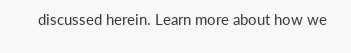discussed herein. Learn more about how we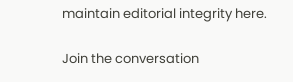maintain editorial integrity here.

Join the conversation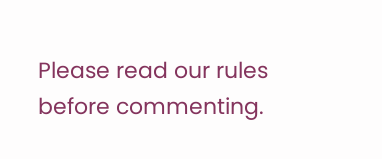Please read our rules before commenting.